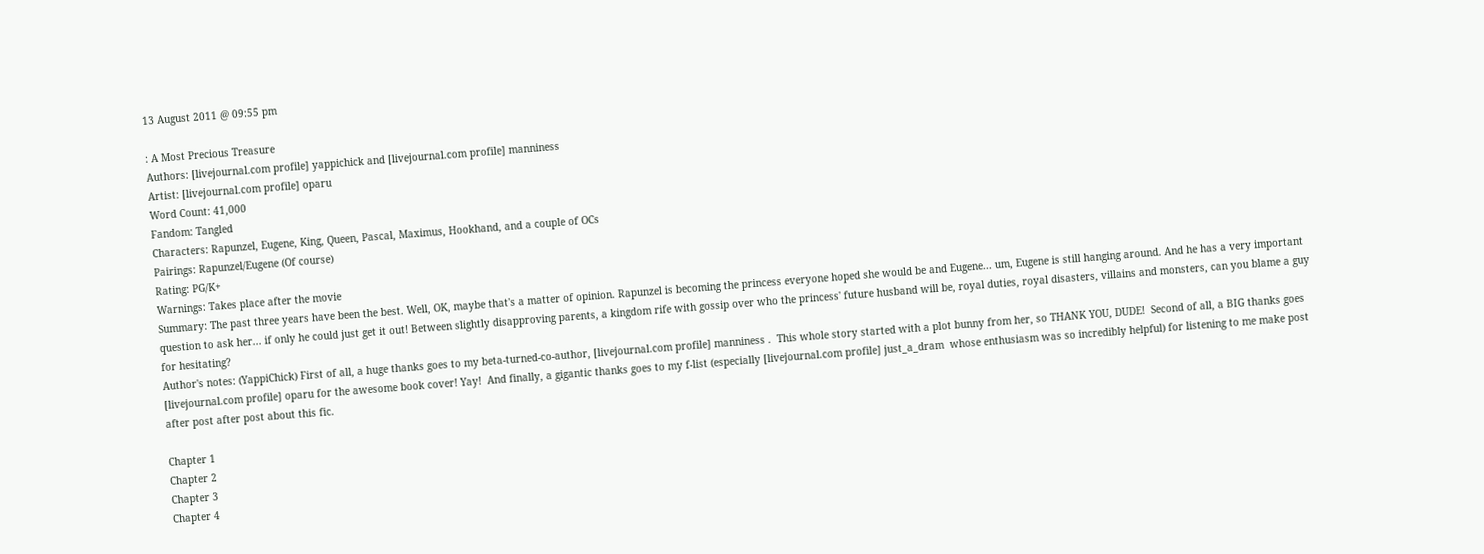13 August 2011 @ 09:55 pm

: A Most Precious Treasure
Authors: [livejournal.com profile] yappichick and [livejournal.com profile] manniness
Artist: [livejournal.com profile] oparu
Word Count: 41,000
Fandom: Tangled
Characters: Rapunzel, Eugene, King, Queen, Pascal, Maximus, Hookhand, and a couple of OCs
Pairings: Rapunzel/Eugene (Of course)
Rating: PG/K+
Warnings: Takes place after the movie
Summary: The past three years have been the best. Well, OK, maybe that's a matter of opinion. Rapunzel is becoming the princess everyone hoped she would be and Eugene... um, Eugene is still hanging around. And he has a very important question to ask her... if only he could just get it out! Between slightly disapproving parents, a kingdom rife with gossip over who the princess' future husband will be, royal duties, royal disasters, villains and monsters, can you blame a guy for hesitating?
Author's notes: (YappiChick) First of all, a huge thanks goes to my beta-turned-co-author, [livejournal.com profile] manniness .  This whole story started with a plot bunny from her, so THANK YOU, DUDE!  Second of all, a BIG thanks goes [livejournal.com profile] oparu for the awesome book cover! Yay!  And finally, a gigantic thanks goes to my f-list (especially [livejournal.com profile] just_a_dram  whose enthusiasm was so incredibly helpful) for listening to me make post after post after post about this fic.

Chapter 1
Chapter 2
Chapter 3
Chapter 4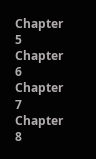Chapter 5
Chapter 6
Chapter 7
Chapter 8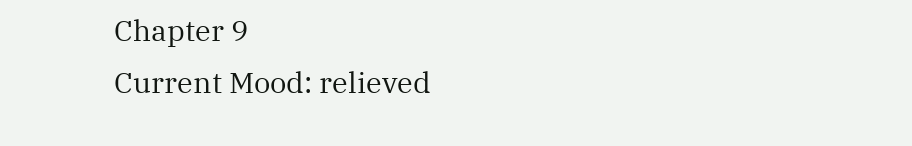Chapter 9
Current Mood: relieved